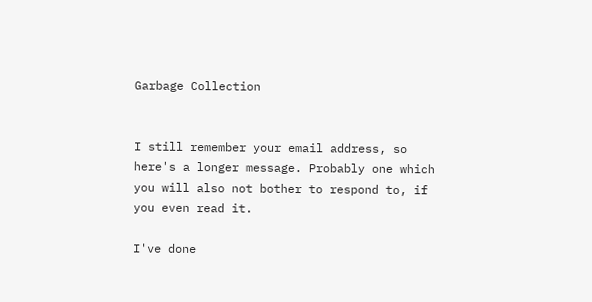Garbage Collection


I still remember your email address, so here's a longer message. Probably one which you will also not bother to respond to, if you even read it.

I've done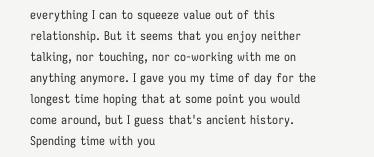everything I can to squeeze value out of this relationship. But it seems that you enjoy neither talking, nor touching, nor co-working with me on anything anymore. I gave you my time of day for the longest time hoping that at some point you would come around, but I guess that's ancient history. Spending time with you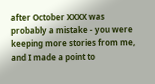after October XXXX was probably a mistake - you were keeping more stories from me, and I made a point to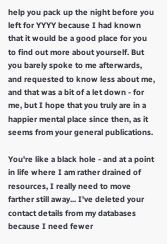help you pack up the night before you left for YYYY because I had known that it would be a good place for you to find out more about yourself. But you barely spoke to me afterwards, and requested to know less about me, and that was a bit of a let down - for me, but I hope that you truly are in a happier mental place since then, as it seems from your general publications.

You're like a black hole - and at a point in life where I am rather drained of resources, I really need to move farther still away... I've deleted your contact details from my databases because I need fewer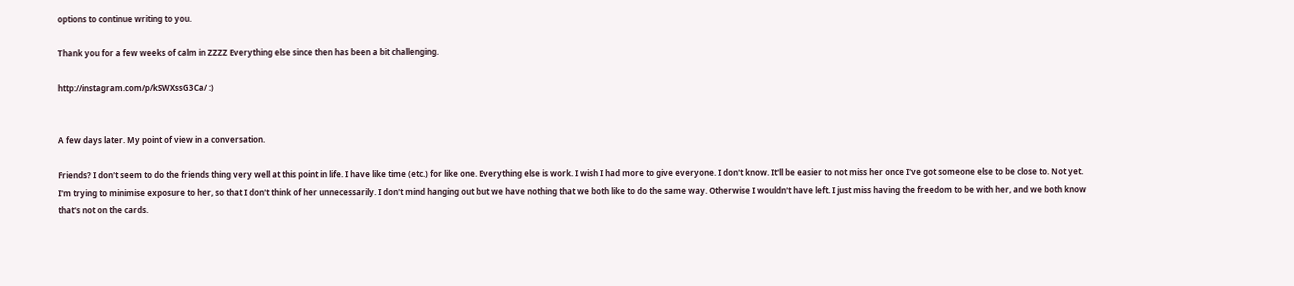options to continue writing to you.

Thank you for a few weeks of calm in ZZZZ Everything else since then has been a bit challenging.

http://instagram.com/p/kSWXssG3Ca/ :)


A few days later. My point of view in a conversation.

Friends? I don't seem to do the friends thing very well at this point in life. I have like time (etc.) for like one. Everything else is work. I wish I had more to give everyone. I don't know. It'll be easier to not miss her once I've got someone else to be close to. Not yet. I'm trying to minimise exposure to her, so that I don't think of her unnecessarily. I don't mind hanging out but we have nothing that we both like to do the same way. Otherwise I wouldn't have left. I just miss having the freedom to be with her, and we both know that's not on the cards.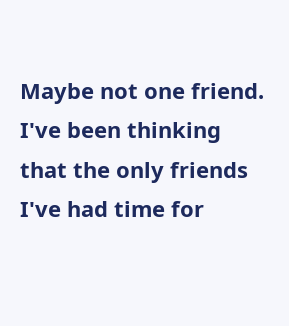Maybe not one friend. I've been thinking that the only friends I've had time for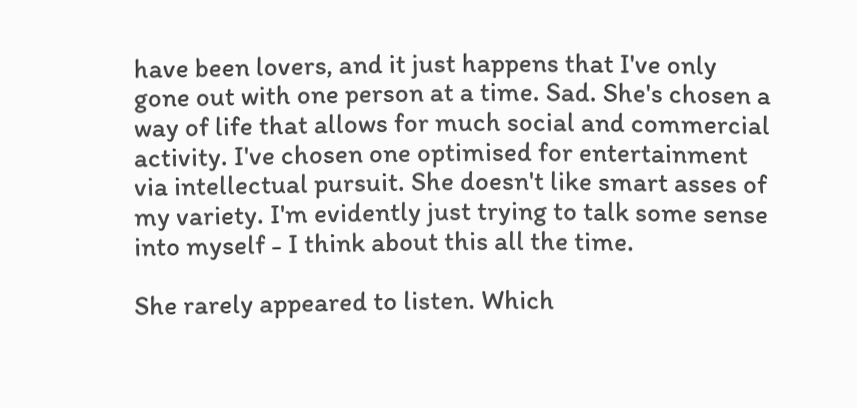have been lovers, and it just happens that I've only gone out with one person at a time. Sad. She's chosen a way of life that allows for much social and commercial activity. I've chosen one optimised for entertainment via intellectual pursuit. She doesn't like smart asses of my variety. I'm evidently just trying to talk some sense into myself - I think about this all the time.

She rarely appeared to listen. Which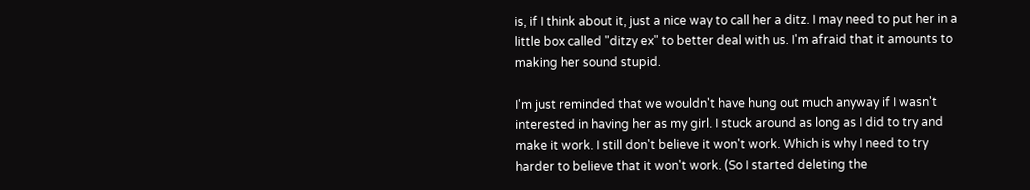is, if I think about it, just a nice way to call her a ditz. I may need to put her in a little box called "ditzy ex" to better deal with us. I'm afraid that it amounts to making her sound stupid.

I'm just reminded that we wouldn't have hung out much anyway if I wasn't interested in having her as my girl. I stuck around as long as I did to try and make it work. I still don't believe it won't work. Which is why I need to try harder to believe that it won't work. (So I started deleting the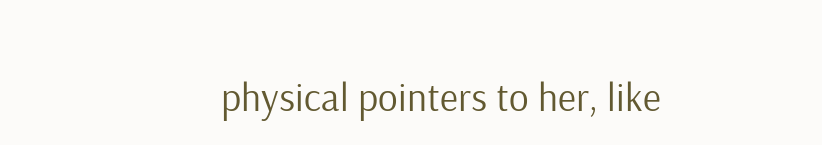physical pointers to her, like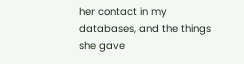her contact in my databases, and the things she gave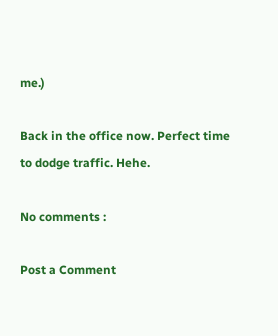me.)

Back in the office now. Perfect time to dodge traffic. Hehe.

No comments :

Post a Comment